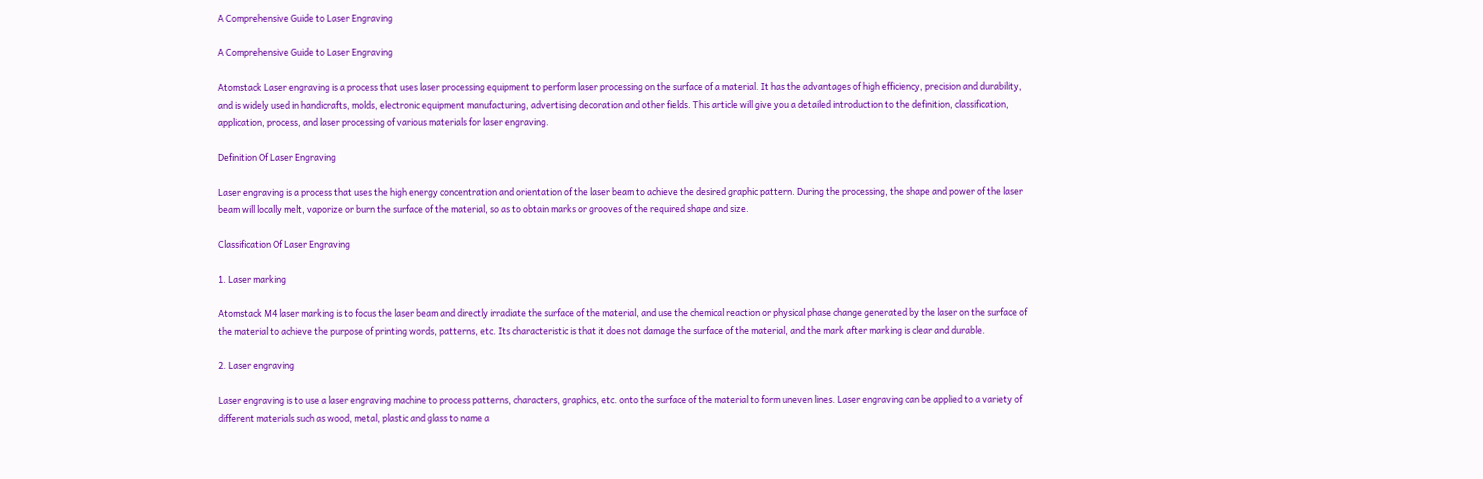A Comprehensive Guide to Laser Engraving

A Comprehensive Guide to Laser Engraving

Atomstack Laser engraving is a process that uses laser processing equipment to perform laser processing on the surface of a material. It has the advantages of high efficiency, precision and durability, and is widely used in handicrafts, molds, electronic equipment manufacturing, advertising decoration and other fields. This article will give you a detailed introduction to the definition, classification, application, process, and laser processing of various materials for laser engraving.

Definition Of Laser Engraving

Laser engraving is a process that uses the high energy concentration and orientation of the laser beam to achieve the desired graphic pattern. During the processing, the shape and power of the laser beam will locally melt, vaporize or burn the surface of the material, so as to obtain marks or grooves of the required shape and size.

Classification Of Laser Engraving

1. Laser marking

Atomstack M4 laser marking is to focus the laser beam and directly irradiate the surface of the material, and use the chemical reaction or physical phase change generated by the laser on the surface of the material to achieve the purpose of printing words, patterns, etc. Its characteristic is that it does not damage the surface of the material, and the mark after marking is clear and durable.

2. Laser engraving

Laser engraving is to use a laser engraving machine to process patterns, characters, graphics, etc. onto the surface of the material to form uneven lines. Laser engraving can be applied to a variety of different materials such as wood, metal, plastic and glass to name a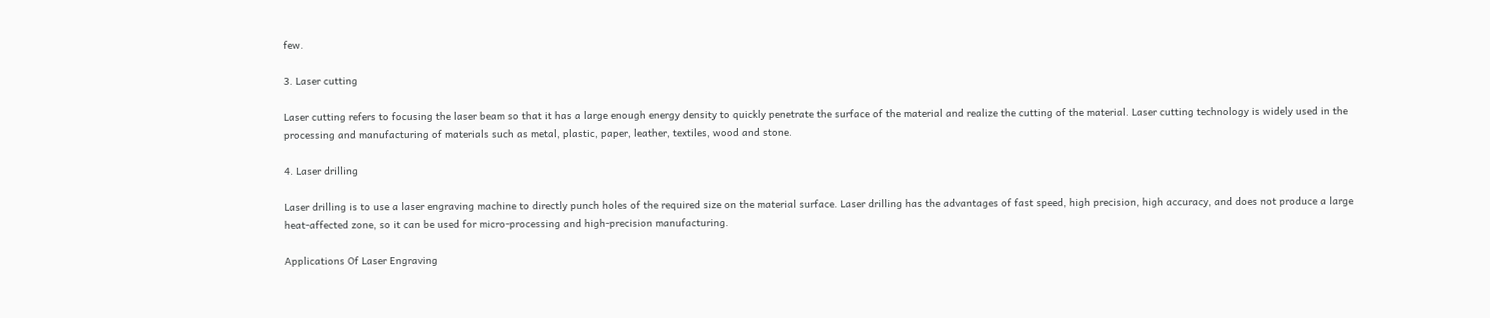few.

3. Laser cutting

Laser cutting refers to focusing the laser beam so that it has a large enough energy density to quickly penetrate the surface of the material and realize the cutting of the material. Laser cutting technology is widely used in the processing and manufacturing of materials such as metal, plastic, paper, leather, textiles, wood and stone.

4. Laser drilling

Laser drilling is to use a laser engraving machine to directly punch holes of the required size on the material surface. Laser drilling has the advantages of fast speed, high precision, high accuracy, and does not produce a large heat-affected zone, so it can be used for micro-processing and high-precision manufacturing.

Applications Of Laser Engraving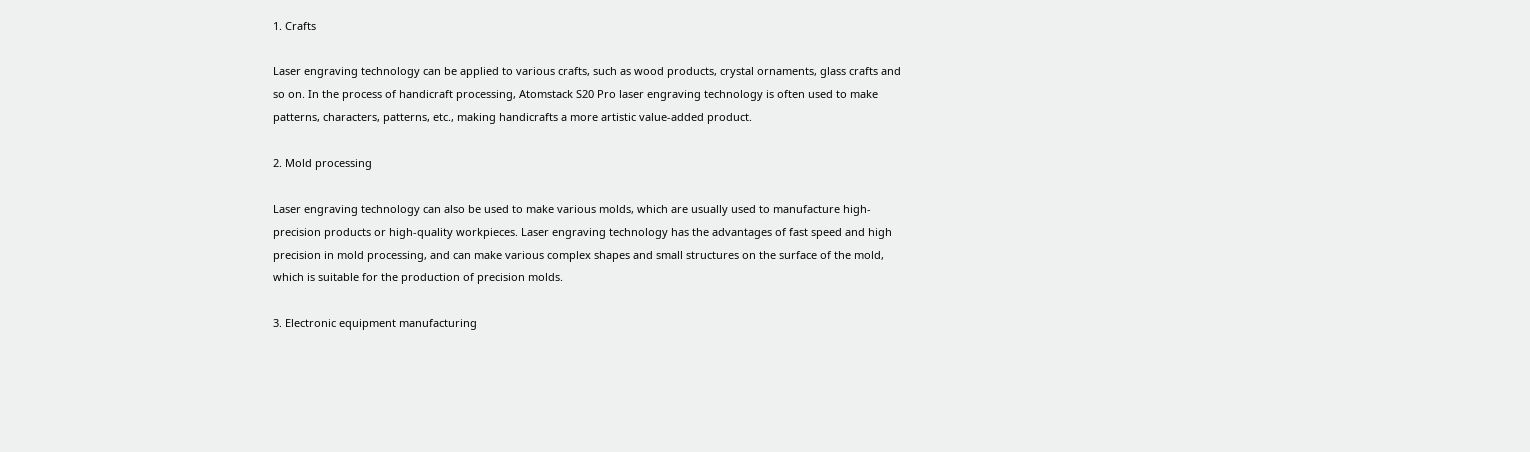1. Crafts

Laser engraving technology can be applied to various crafts, such as wood products, crystal ornaments, glass crafts and so on. In the process of handicraft processing, Atomstack S20 Pro laser engraving technology is often used to make patterns, characters, patterns, etc., making handicrafts a more artistic value-added product.

2. Mold processing

Laser engraving technology can also be used to make various molds, which are usually used to manufacture high-precision products or high-quality workpieces. Laser engraving technology has the advantages of fast speed and high precision in mold processing, and can make various complex shapes and small structures on the surface of the mold, which is suitable for the production of precision molds.

3. Electronic equipment manufacturing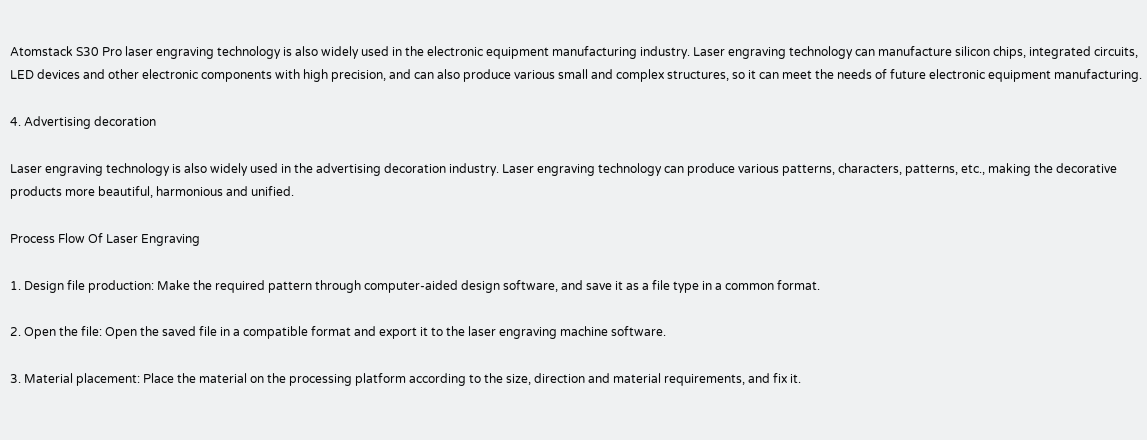Atomstack S30 Pro laser engraving technology is also widely used in the electronic equipment manufacturing industry. Laser engraving technology can manufacture silicon chips, integrated circuits, LED devices and other electronic components with high precision, and can also produce various small and complex structures, so it can meet the needs of future electronic equipment manufacturing.

4. Advertising decoration

Laser engraving technology is also widely used in the advertising decoration industry. Laser engraving technology can produce various patterns, characters, patterns, etc., making the decorative products more beautiful, harmonious and unified.

Process Flow Of Laser Engraving

1. Design file production: Make the required pattern through computer-aided design software, and save it as a file type in a common format.

2. Open the file: Open the saved file in a compatible format and export it to the laser engraving machine software.

3. Material placement: Place the material on the processing platform according to the size, direction and material requirements, and fix it.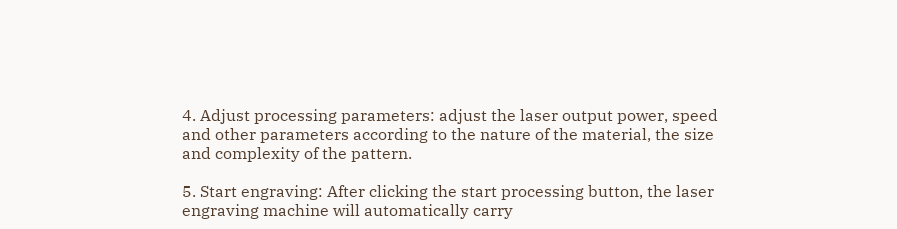4. Adjust processing parameters: adjust the laser output power, speed and other parameters according to the nature of the material, the size and complexity of the pattern.

5. Start engraving: After clicking the start processing button, the laser engraving machine will automatically carry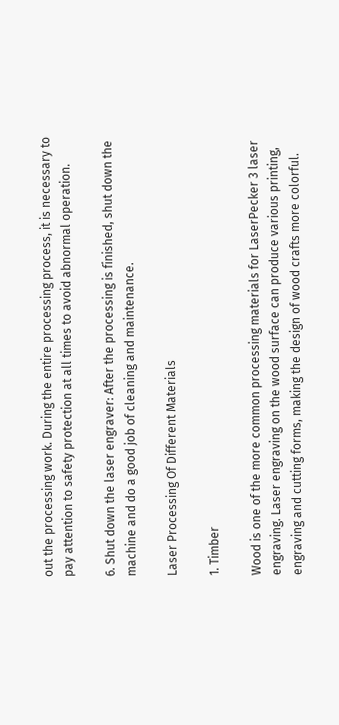out the processing work. During the entire processing process, it is necessary to pay attention to safety protection at all times to avoid abnormal operation.

6. Shut down the laser engraver: After the processing is finished, shut down the machine and do a good job of cleaning and maintenance.

Laser Processing Of Different Materials

1. Timber

Wood is one of the more common processing materials for LaserPecker 3 laser engraving. Laser engraving on the wood surface can produce various printing, engraving and cutting forms, making the design of wood crafts more colorful.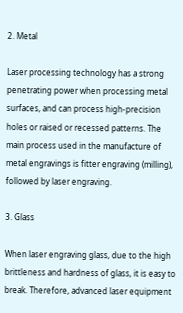2. Metal

Laser processing technology has a strong penetrating power when processing metal surfaces, and can process high-precision holes or raised or recessed patterns. The main process used in the manufacture of metal engravings is fitter engraving (milling), followed by laser engraving.

3. Glass

When laser engraving glass, due to the high brittleness and hardness of glass, it is easy to break. Therefore, advanced laser equipment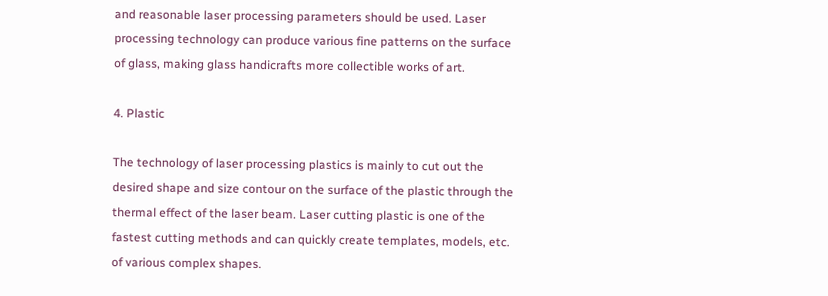and reasonable laser processing parameters should be used. Laser processing technology can produce various fine patterns on the surface of glass, making glass handicrafts more collectible works of art.

4. Plastic

The technology of laser processing plastics is mainly to cut out the desired shape and size contour on the surface of the plastic through the thermal effect of the laser beam. Laser cutting plastic is one of the fastest cutting methods and can quickly create templates, models, etc. of various complex shapes.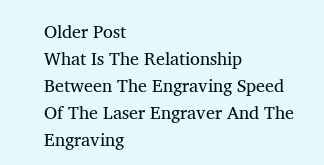Older Post
What Is The Relationship Between The Engraving Speed Of The Laser Engraver And The Engraving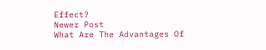Effect?
Newer Post
What Are The Advantages Of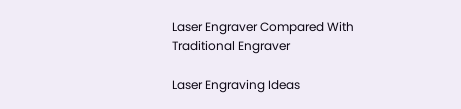Laser Engraver Compared With Traditional Engraver

Laser Engraving Ideas